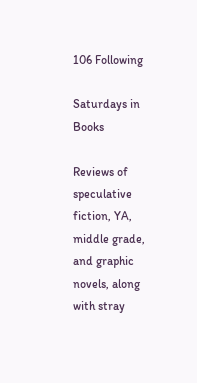106 Following

Saturdays in Books

Reviews of speculative fiction, YA, middle grade, and graphic novels, along with stray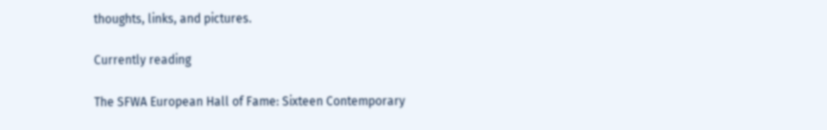thoughts, links, and pictures.

Currently reading

The SFWA European Hall of Fame: Sixteen Contemporary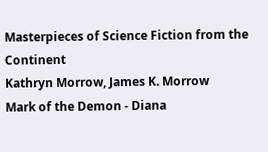Masterpieces of Science Fiction from the Continent
Kathryn Morrow, James K. Morrow
Mark of the Demon - Diana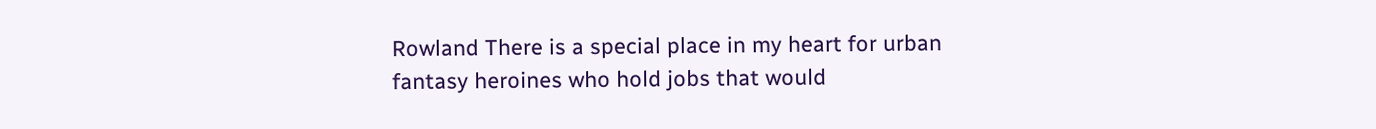Rowland There is a special place in my heart for urban fantasy heroines who hold jobs that would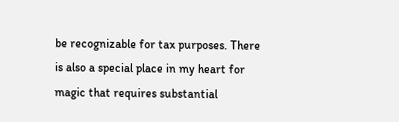be recognizable for tax purposes. There is also a special place in my heart for magic that requires substantial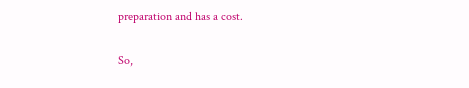preparation and has a cost.

So,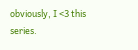obviously, I <3 this series.